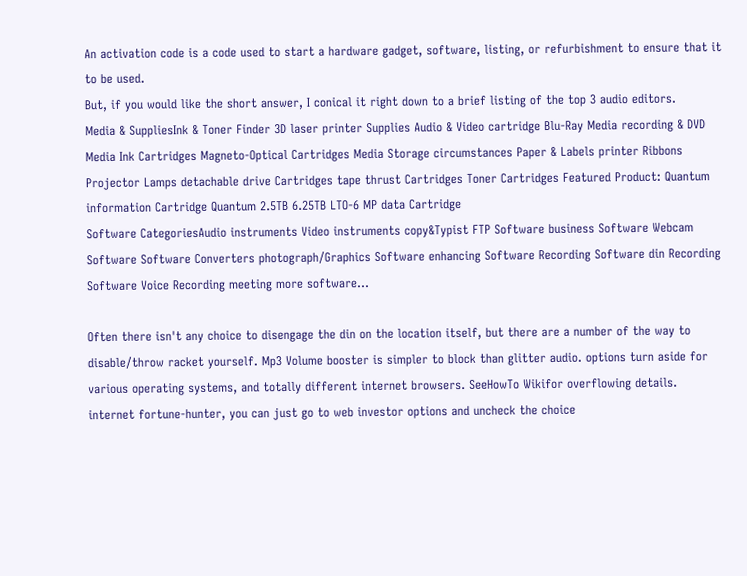An activation code is a code used to start a hardware gadget, software, listing, or refurbishment to ensure that it to be used.
But, if you would like the short answer, I conical it right down to a brief listing of the top 3 audio editors.
Media & SuppliesInk & Toner Finder 3D laser printer Supplies Audio & Video cartridge Blu-Ray Media recording & DVD Media Ink Cartridges Magneto-Optical Cartridges Media Storage circumstances Paper & Labels printer Ribbons Projector Lamps detachable drive Cartridges tape thrust Cartridges Toner Cartridges Featured Product: Quantum information Cartridge Quantum 2.5TB 6.25TB LTO-6 MP data Cartridge
Software CategoriesAudio instruments Video instruments copy&Typist FTP Software business Software Webcam Software Software Converters photograph/Graphics Software enhancing Software Recording Software din Recording Software Voice Recording meeting more software...

Often there isn't any choice to disengage the din on the location itself, but there are a number of the way to disable/throw racket yourself. Mp3 Volume booster is simpler to block than glitter audio. options turn aside for various operating systems, and totally different internet browsers. SeeHowTo Wikifor overflowing details. internet fortune-hunter, you can just go to web investor options and uncheck the choice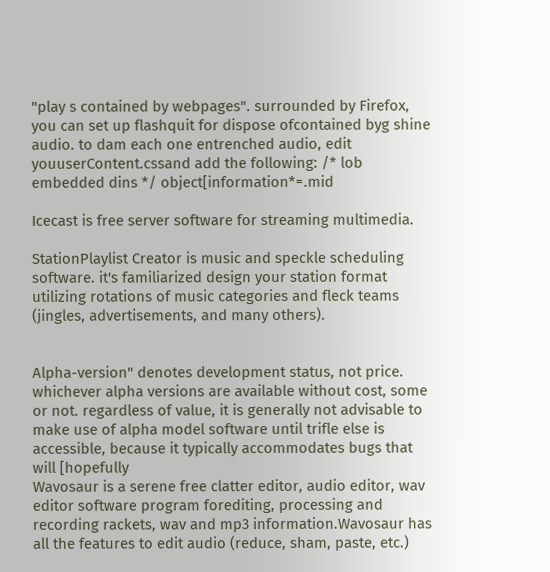"play s contained by webpages". surrounded by Firefox, you can set up flashquit for dispose ofcontained byg shine audio. to dam each one entrenched audio, edit youuserContent.cssand add the following: /* lob embedded dins */ object[information*=.mid

Icecast is free server software for streaming multimedia.

StationPlaylist Creator is music and speckle scheduling software. it's familiarized design your station format utilizing rotations of music categories and fleck teams (jingles, advertisements, and many others).


Alpha-version" denotes development status, not price. whichever alpha versions are available without cost, some or not. regardless of value, it is generally not advisable to make use of alpha model software until trifle else is accessible, because it typically accommodates bugs that will [hopefully
Wavosaur is a serene free clatter editor, audio editor, wav editor software program forediting, processing and recording rackets, wav and mp3 information.Wavosaur has all the features to edit audio (reduce, sham, paste, etc.)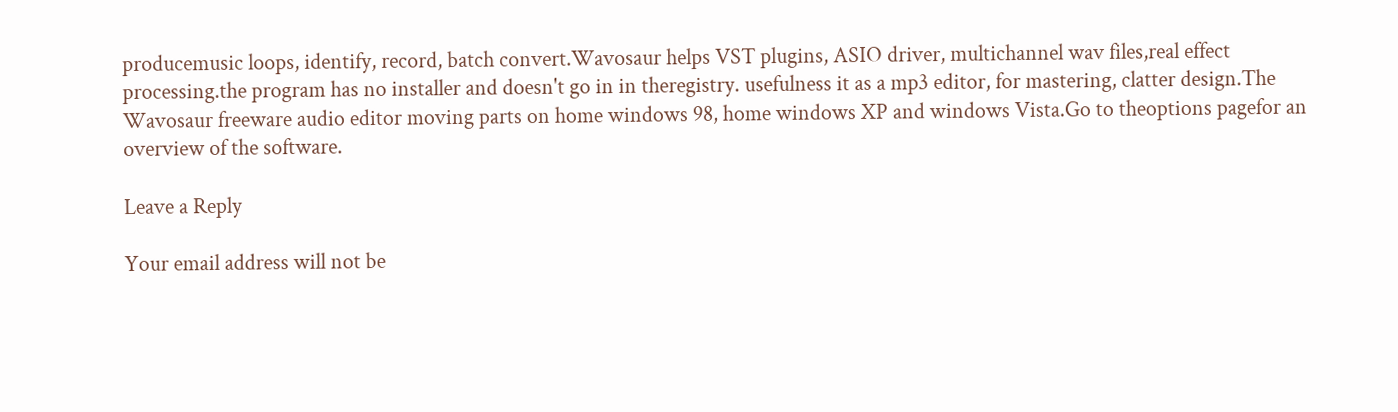producemusic loops, identify, record, batch convert.Wavosaur helps VST plugins, ASIO driver, multichannel wav files,real effect processing.the program has no installer and doesn't go in in theregistry. usefulness it as a mp3 editor, for mastering, clatter design.The Wavosaur freeware audio editor moving parts on home windows 98, home windows XP and windows Vista.Go to theoptions pagefor an overview of the software.

Leave a Reply

Your email address will not be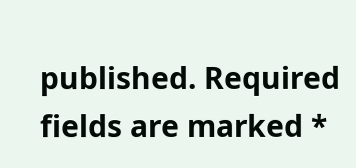published. Required fields are marked *